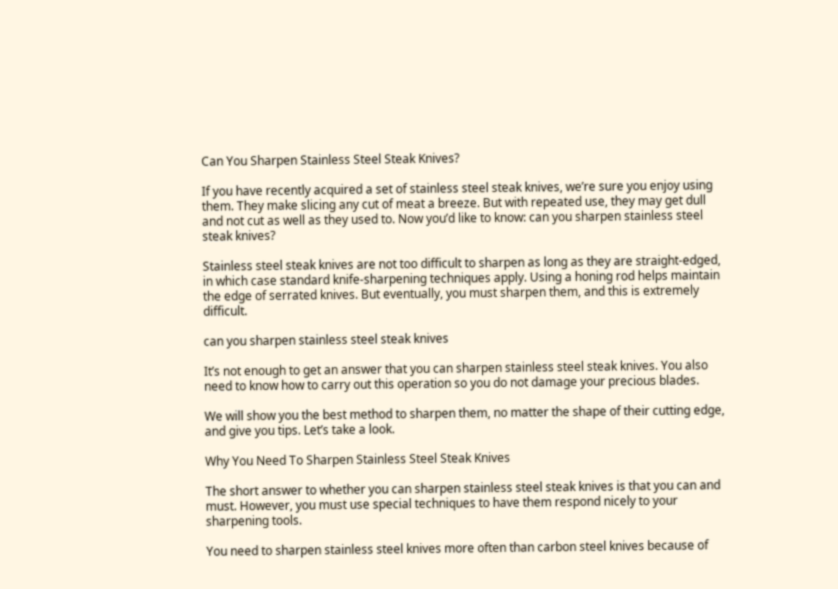Can You Sharpen Stainless Steel Steak Knives?

If you have recently acquired a set of stainless steel steak knives, we’re sure you enjoy using them. They make slicing any cut of meat a breeze. But with repeated use, they may get dull and not cut as well as they used to. Now you’d like to know: can you sharpen stainless steel steak knives?

Stainless steel steak knives are not too difficult to sharpen as long as they are straight-edged, in which case standard knife-sharpening techniques apply. Using a honing rod helps maintain the edge of serrated knives. But eventually, you must sharpen them, and this is extremely difficult.

can you sharpen stainless steel steak knives

It’s not enough to get an answer that you can sharpen stainless steel steak knives. You also need to know how to carry out this operation so you do not damage your precious blades.

We will show you the best method to sharpen them, no matter the shape of their cutting edge, and give you tips. Let’s take a look.

Why You Need To Sharpen Stainless Steel Steak Knives

The short answer to whether you can sharpen stainless steel steak knives is that you can and must. However, you must use special techniques to have them respond nicely to your sharpening tools.

You need to sharpen stainless steel knives more often than carbon steel knives because of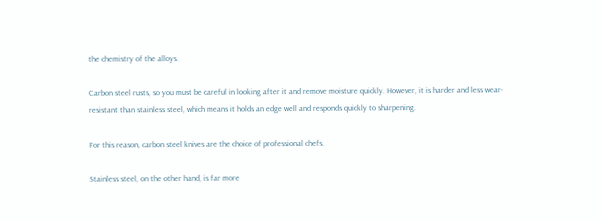the chemistry of the alloys.

Carbon steel rusts, so you must be careful in looking after it and remove moisture quickly. However, it is harder and less wear-resistant than stainless steel, which means it holds an edge well and responds quickly to sharpening.

For this reason, carbon steel knives are the choice of professional chefs.

Stainless steel, on the other hand, is far more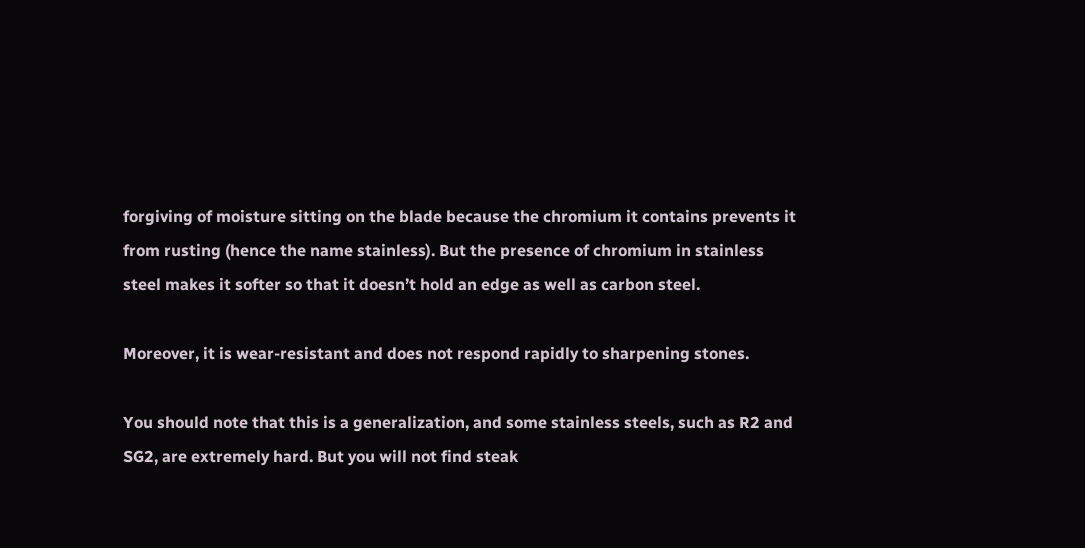forgiving of moisture sitting on the blade because the chromium it contains prevents it from rusting (hence the name stainless). But the presence of chromium in stainless steel makes it softer so that it doesn’t hold an edge as well as carbon steel.

Moreover, it is wear-resistant and does not respond rapidly to sharpening stones.

You should note that this is a generalization, and some stainless steels, such as R2 and SG2, are extremely hard. But you will not find steak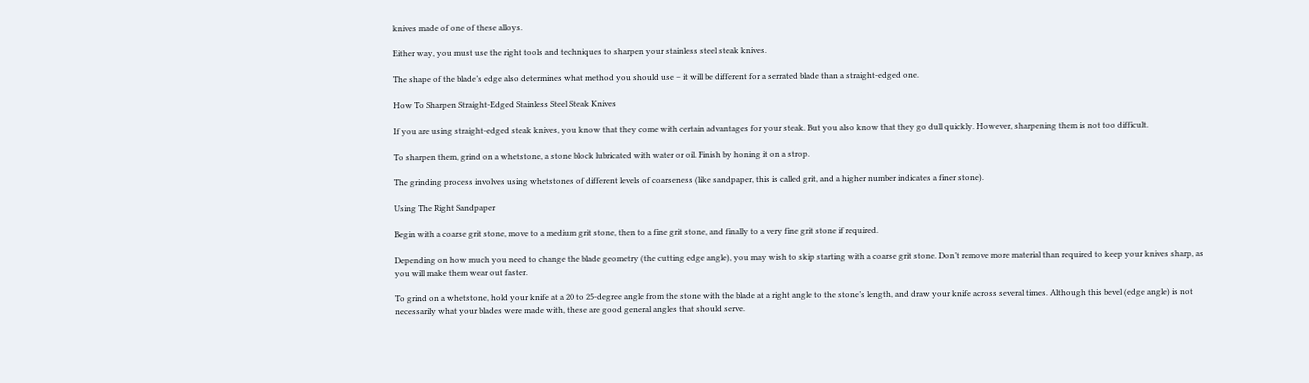knives made of one of these alloys.

Either way, you must use the right tools and techniques to sharpen your stainless steel steak knives.

The shape of the blade’s edge also determines what method you should use – it will be different for a serrated blade than a straight-edged one.

How To Sharpen Straight-Edged Stainless Steel Steak Knives

If you are using straight-edged steak knives, you know that they come with certain advantages for your steak. But you also know that they go dull quickly. However, sharpening them is not too difficult.

To sharpen them, grind on a whetstone, a stone block lubricated with water or oil. Finish by honing it on a strop.

The grinding process involves using whetstones of different levels of coarseness (like sandpaper, this is called grit, and a higher number indicates a finer stone).

Using The Right Sandpaper

Begin with a coarse grit stone, move to a medium grit stone, then to a fine grit stone, and finally to a very fine grit stone if required.

Depending on how much you need to change the blade geometry (the cutting edge angle), you may wish to skip starting with a coarse grit stone. Don’t remove more material than required to keep your knives sharp, as you will make them wear out faster.

To grind on a whetstone, hold your knife at a 20 to 25-degree angle from the stone with the blade at a right angle to the stone’s length, and draw your knife across several times. Although this bevel (edge angle) is not necessarily what your blades were made with, these are good general angles that should serve.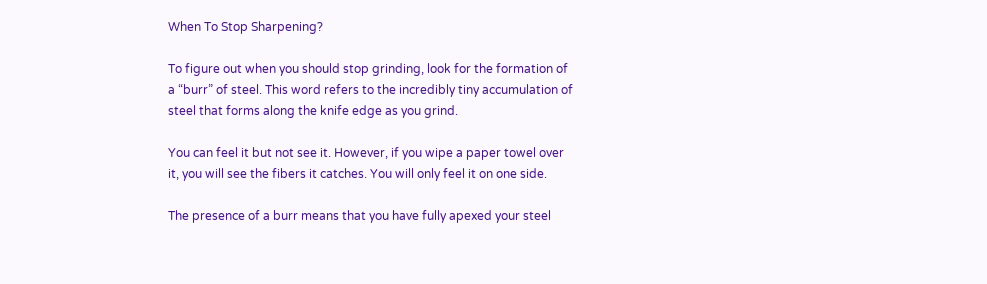When To Stop Sharpening?

To figure out when you should stop grinding, look for the formation of a “burr” of steel. This word refers to the incredibly tiny accumulation of steel that forms along the knife edge as you grind.

You can feel it but not see it. However, if you wipe a paper towel over it, you will see the fibers it catches. You will only feel it on one side.

The presence of a burr means that you have fully apexed your steel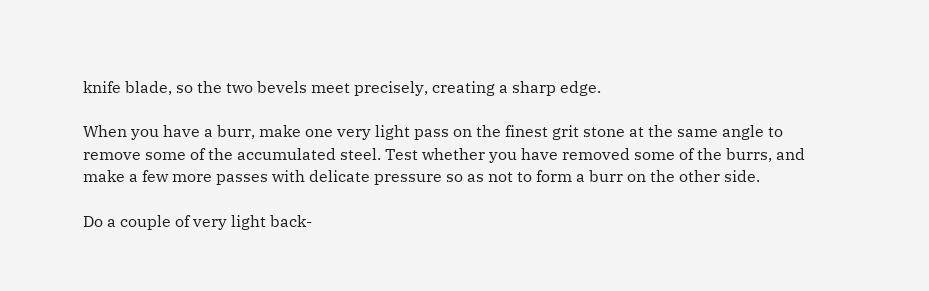knife blade, so the two bevels meet precisely, creating a sharp edge.

When you have a burr, make one very light pass on the finest grit stone at the same angle to remove some of the accumulated steel. Test whether you have removed some of the burrs, and make a few more passes with delicate pressure so as not to form a burr on the other side.

Do a couple of very light back-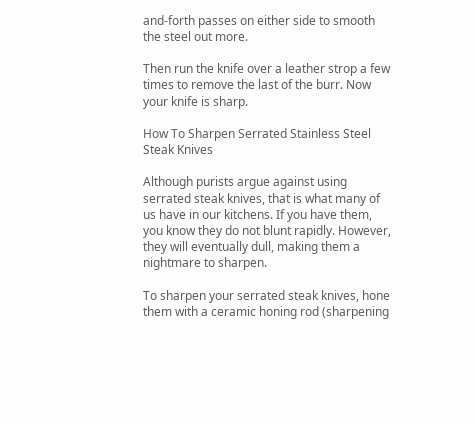and-forth passes on either side to smooth the steel out more.

Then run the knife over a leather strop a few times to remove the last of the burr. Now your knife is sharp.

How To Sharpen Serrated Stainless Steel Steak Knives

Although purists argue against using serrated steak knives, that is what many of us have in our kitchens. If you have them, you know they do not blunt rapidly. However, they will eventually dull, making them a nightmare to sharpen.

To sharpen your serrated steak knives, hone them with a ceramic honing rod (sharpening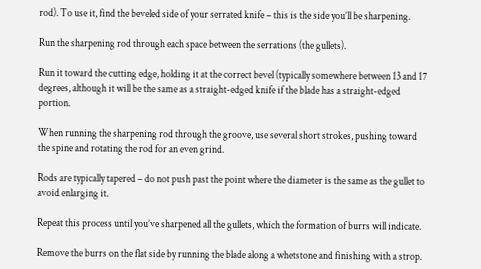rod). To use it, find the beveled side of your serrated knife – this is the side you’ll be sharpening.

Run the sharpening rod through each space between the serrations (the gullets).

Run it toward the cutting edge, holding it at the correct bevel (typically somewhere between 13 and 17 degrees, although it will be the same as a straight-edged knife if the blade has a straight-edged portion.

When running the sharpening rod through the groove, use several short strokes, pushing toward the spine and rotating the rod for an even grind.

Rods are typically tapered – do not push past the point where the diameter is the same as the gullet to avoid enlarging it.

Repeat this process until you’ve sharpened all the gullets, which the formation of burrs will indicate.

Remove the burrs on the flat side by running the blade along a whetstone and finishing with a strop.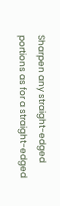Sharpen any straight-edged portions as for a straight-edged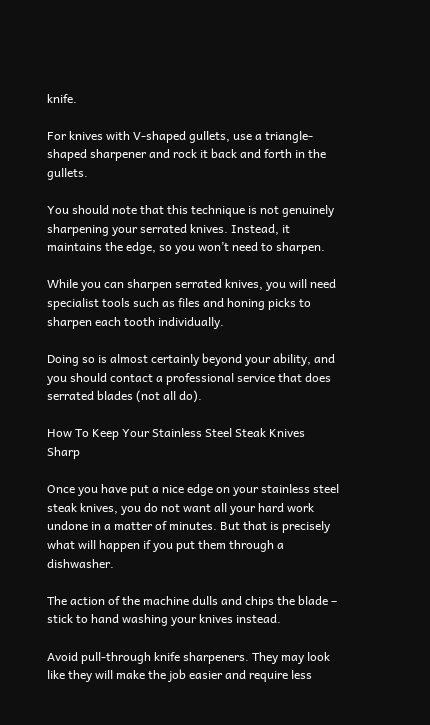knife.

For knives with V-shaped gullets, use a triangle-shaped sharpener and rock it back and forth in the gullets.

You should note that this technique is not genuinely sharpening your serrated knives. Instead, it maintains the edge, so you won’t need to sharpen.

While you can sharpen serrated knives, you will need specialist tools such as files and honing picks to sharpen each tooth individually.

Doing so is almost certainly beyond your ability, and you should contact a professional service that does serrated blades (not all do).

How To Keep Your Stainless Steel Steak Knives Sharp

Once you have put a nice edge on your stainless steel steak knives, you do not want all your hard work undone in a matter of minutes. But that is precisely what will happen if you put them through a dishwasher.

The action of the machine dulls and chips the blade – stick to hand washing your knives instead.

Avoid pull-through knife sharpeners. They may look like they will make the job easier and require less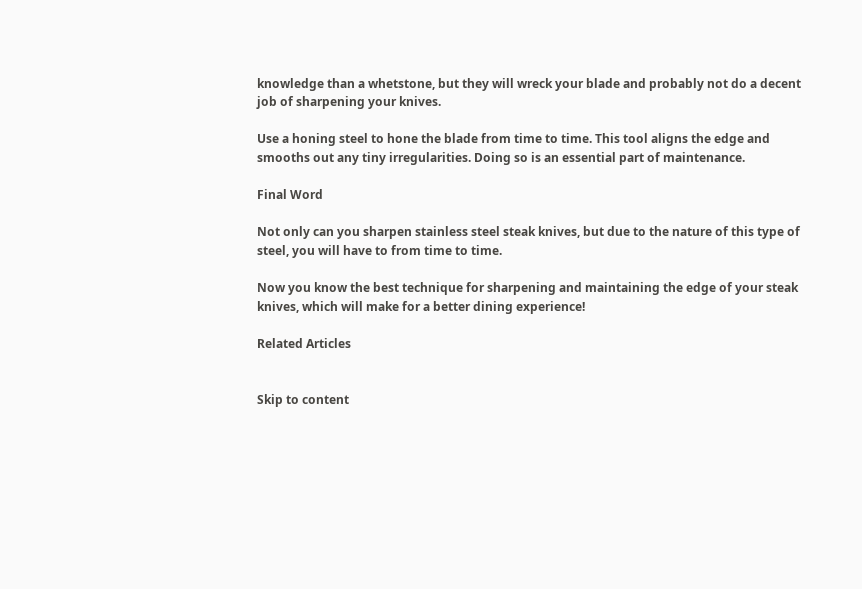knowledge than a whetstone, but they will wreck your blade and probably not do a decent job of sharpening your knives.

Use a honing steel to hone the blade from time to time. This tool aligns the edge and smooths out any tiny irregularities. Doing so is an essential part of maintenance.

Final Word

Not only can you sharpen stainless steel steak knives, but due to the nature of this type of steel, you will have to from time to time.

Now you know the best technique for sharpening and maintaining the edge of your steak knives, which will make for a better dining experience!

Related Articles


Skip to content